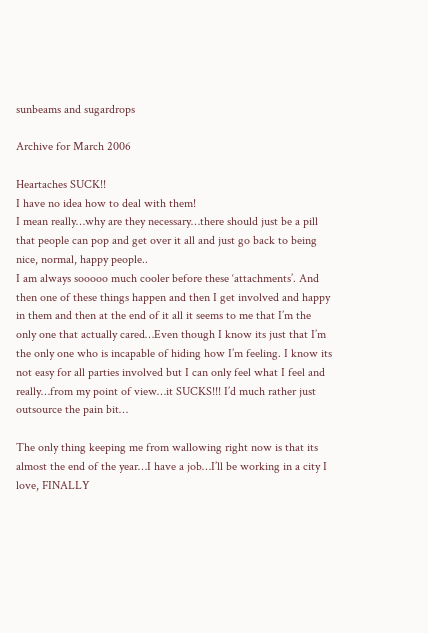sunbeams and sugardrops

Archive for March 2006

Heartaches SUCK!!
I have no idea how to deal with them!
I mean really…why are they necessary…there should just be a pill that people can pop and get over it all and just go back to being nice, normal, happy people..
I am always sooooo much cooler before these ‘attachments’. And then one of these things happen and then I get involved and happy in them and then at the end of it all it seems to me that I’m the only one that actually cared…Even though I know its just that I’m the only one who is incapable of hiding how I’m feeling. I know its not easy for all parties involved but I can only feel what I feel and really…from my point of view…it SUCKS!!! I’d much rather just outsource the pain bit…

The only thing keeping me from wallowing right now is that its almost the end of the year…I have a job…I’ll be working in a city I love, FINALLY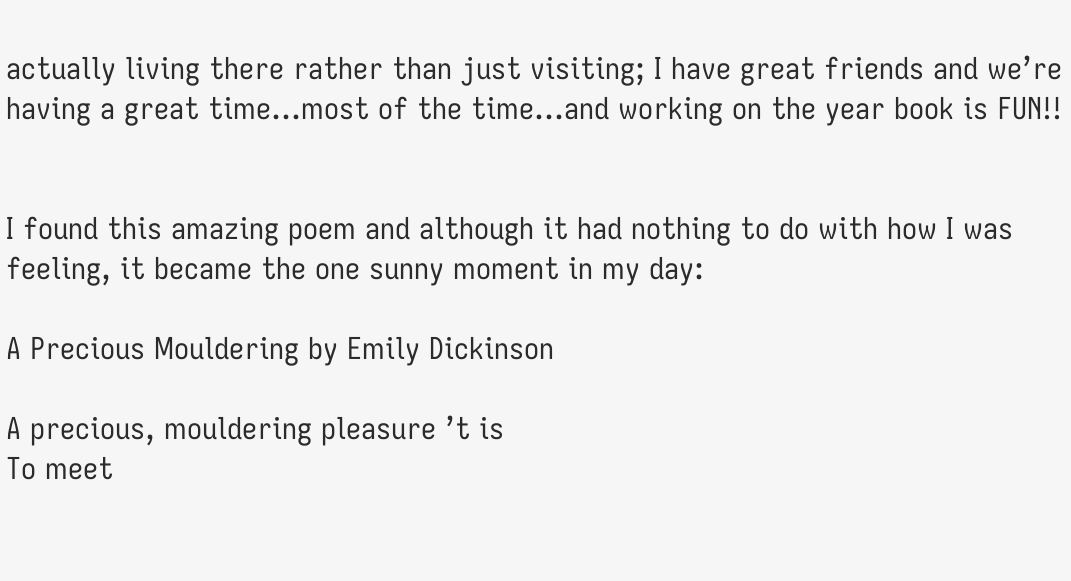actually living there rather than just visiting; I have great friends and we’re having a great time…most of the time…and working on the year book is FUN!!


I found this amazing poem and although it had nothing to do with how I was feeling, it became the one sunny moment in my day:

A Precious Mouldering by Emily Dickinson

A precious, mouldering pleasure ’t is
To meet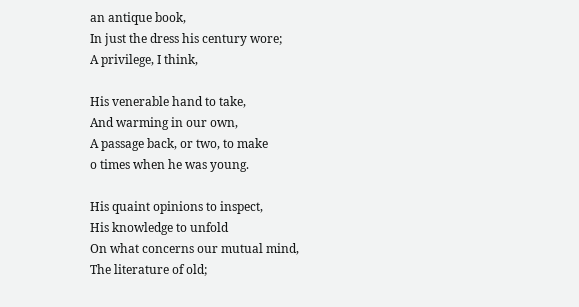an antique book,
In just the dress his century wore;
A privilege, I think,

His venerable hand to take,
And warming in our own,
A passage back, or two, to make
o times when he was young.

His quaint opinions to inspect,
His knowledge to unfold
On what concerns our mutual mind,
The literature of old;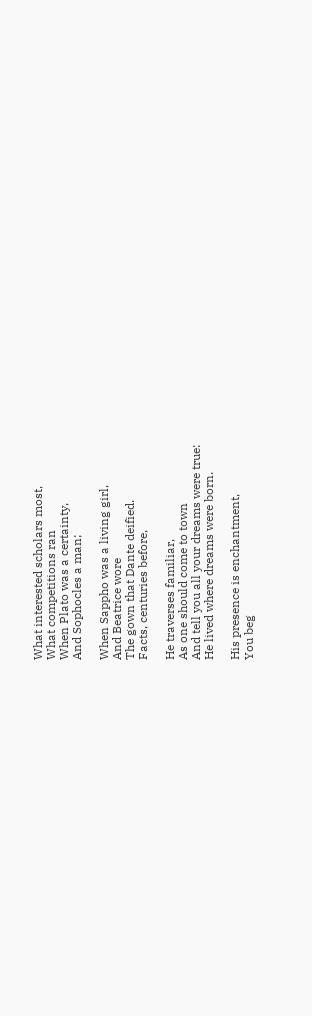What interested scholars most,
What competitions ran
When Plato was a certainty,
And Sophocles a man;

When Sappho was a living girl,
And Beatrice wore
The gown that Dante deified.
Facts, centuries before,

He traverses familiar,
As one should come to town
And tell you all your dreams were true:
He lived where dreams were born.

His presence is enchantment,
You beg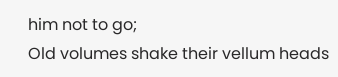him not to go;
Old volumes shake their vellum heads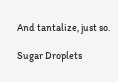And tantalize, just so.

Sugar Droplets